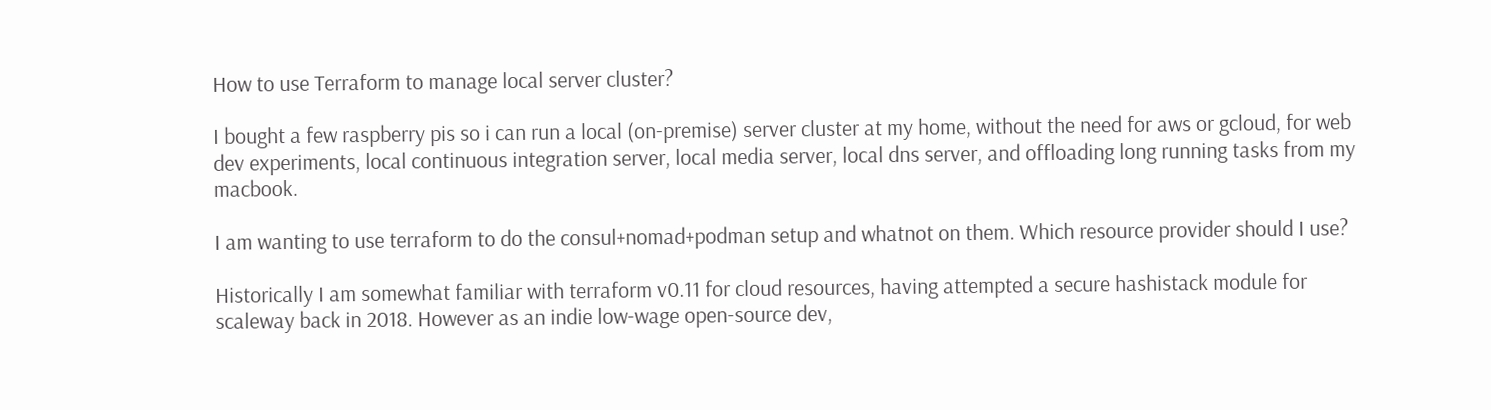How to use Terraform to manage local server cluster?

I bought a few raspberry pis so i can run a local (on-premise) server cluster at my home, without the need for aws or gcloud, for web dev experiments, local continuous integration server, local media server, local dns server, and offloading long running tasks from my macbook.

I am wanting to use terraform to do the consul+nomad+podman setup and whatnot on them. Which resource provider should I use?

Historically I am somewhat familiar with terraform v0.11 for cloud resources, having attempted a secure hashistack module for scaleway back in 2018. However as an indie low-wage open-source dev,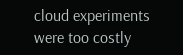cloud experiments were too costly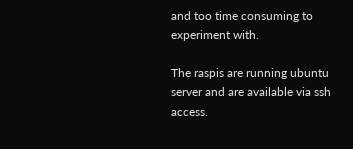and too time consuming to experiment with.

The raspis are running ubuntu server and are available via ssh access.